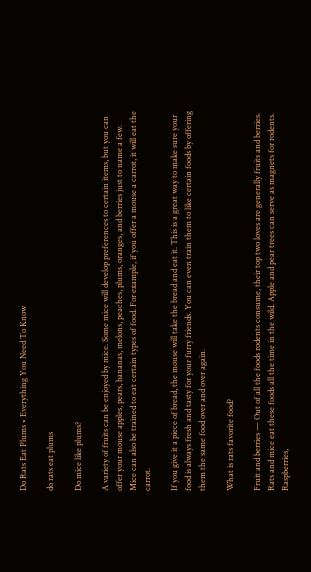Do Rats Eat Plums • Everything You Need To Know

do rats eat plums

Do mice like plums?

A variety of fruits can be enjoyed by mice. Some mice will develop preferences to certain items, but you can offer your mouse apples, pears, bananas, melons, peaches, plums, oranges, and berries just to name a few. Mice can also be trained to eat certain types of food. For example, if you offer a mouse a carrot, it will eat the carrot.

If you give it a piece of bread, the mouse will take the bread and eat it. This is a great way to make sure your food is always fresh and tasty for your furry friends. You can even train them to like certain foods by offering them the same food over and over again.

What is rats favorite food?

Fruit and berries — Out of all the foods rodents consume, their top two loves are generally fruits and berries. Rats and mice eat these foods all the time in the wild. Apple and pear trees can serve as magnets for rodents. Raspberries,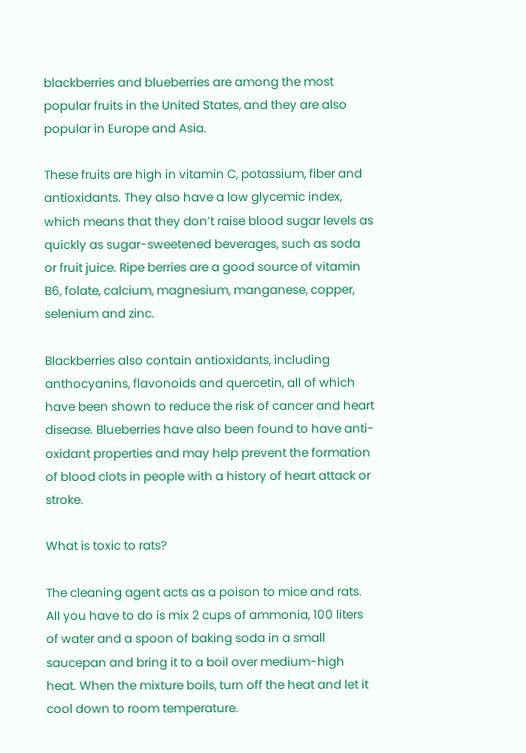blackberries and blueberries are among the most popular fruits in the United States, and they are also popular in Europe and Asia.

These fruits are high in vitamin C, potassium, fiber and antioxidants. They also have a low glycemic index, which means that they don’t raise blood sugar levels as quickly as sugar-sweetened beverages, such as soda or fruit juice. Ripe berries are a good source of vitamin B6, folate, calcium, magnesium, manganese, copper, selenium and zinc.

Blackberries also contain antioxidants, including anthocyanins, flavonoids and quercetin, all of which have been shown to reduce the risk of cancer and heart disease. Blueberries have also been found to have anti-oxidant properties and may help prevent the formation of blood clots in people with a history of heart attack or stroke.

What is toxic to rats?

The cleaning agent acts as a poison to mice and rats. All you have to do is mix 2 cups of ammonia, 100 liters of water and a spoon of baking soda in a small saucepan and bring it to a boil over medium-high heat. When the mixture boils, turn off the heat and let it cool down to room temperature.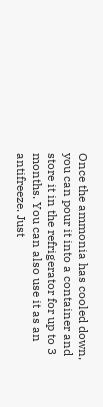Once the ammonia has cooled down, you can pour it into a container and store it in the refrigerator for up to 3 months. You can also use it as an antifreeze. Just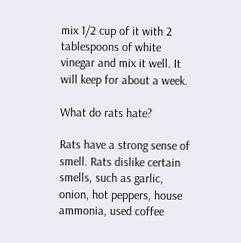mix 1/2 cup of it with 2 tablespoons of white vinegar and mix it well. It will keep for about a week.

What do rats hate?

Rats have a strong sense of smell. Rats dislike certain smells, such as garlic, onion, hot peppers, house ammonia, used coffee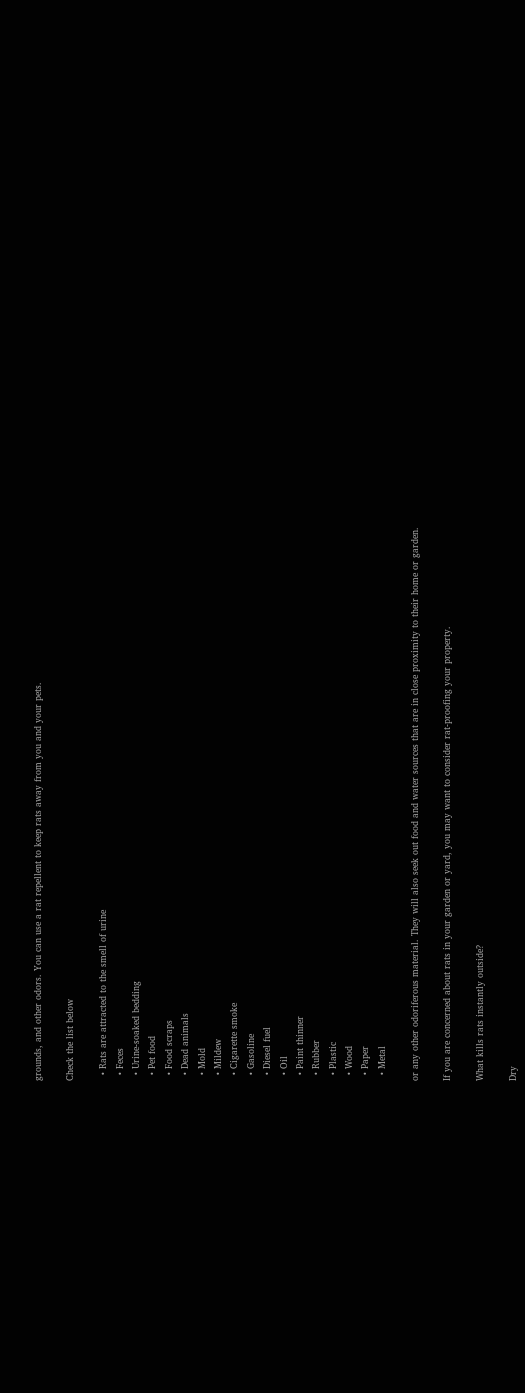grounds, and other odors. You can use a rat repellent to keep rats away from you and your pets.

Check the list below

  • Rats are attracted to the smell of urine
  • Feces
  • Urine-soaked bedding
  • Pet food
  • Food scraps
  • Dead animals
  • Mold
  • Mildew
  • Cigarette smoke
  • Gasoline
  • Diesel fuel
  • Oil
  • Paint thinner
  • Rubber
  • Plastic
  • Wood
  • Paper
  • Metal

or any other odoriferous material. They will also seek out food and water sources that are in close proximity to their home or garden.

If you are concerned about rats in your garden or yard, you may want to consider rat-proofing your property.

What kills rats instantly outside?

Dry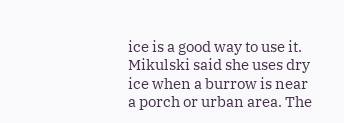ice is a good way to use it. Mikulski said she uses dry ice when a burrow is near a porch or urban area. The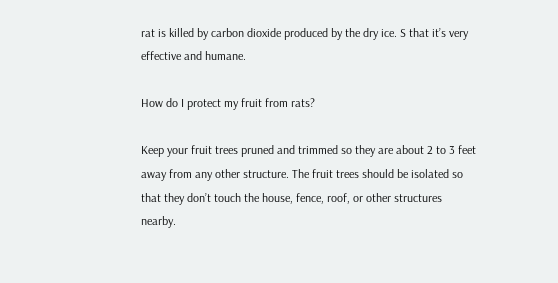rat is killed by carbon dioxide produced by the dry ice. S that it’s very effective and humane.

How do I protect my fruit from rats?

Keep your fruit trees pruned and trimmed so they are about 2 to 3 feet away from any other structure. The fruit trees should be isolated so that they don’t touch the house, fence, roof, or other structures nearby.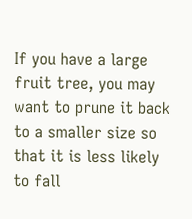If you have a large fruit tree, you may want to prune it back to a smaller size so that it is less likely to fall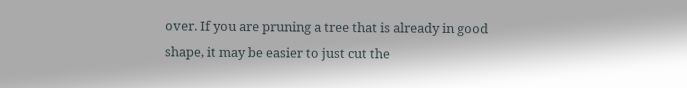over. If you are pruning a tree that is already in good shape, it may be easier to just cut the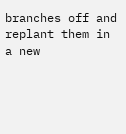branches off and replant them in a new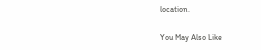location.

You May Also Like